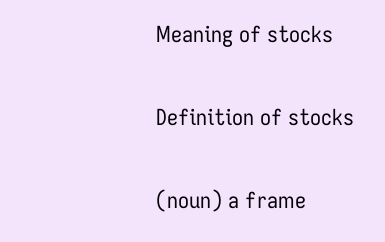Meaning of stocks

Definition of stocks

(noun) a frame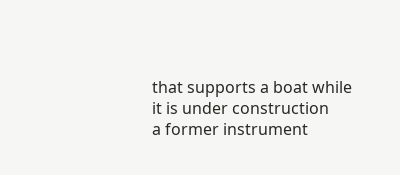that supports a boat while it is under construction
a former instrument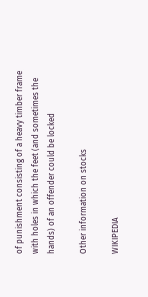of punishment consisting of a heavy timber frame with holes in which the feet (and sometimes the hands) of an offender could be locked

Other information on stocks

WIKIPEDIA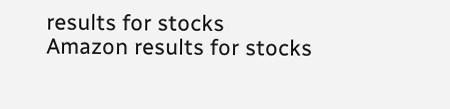results for stocks
Amazon results for stocks